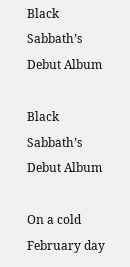Black Sabbath’s Debut Album

Black Sabbath’s Debut Album

On a cold February day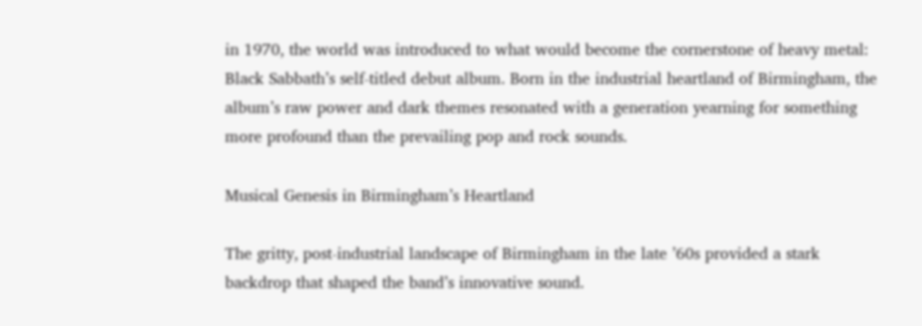in 1970, the world was introduced to what would become the cornerstone of heavy metal: Black Sabbath’s self-titled debut album. Born in the industrial heartland of Birmingham, the album’s raw power and dark themes resonated with a generation yearning for something more profound than the prevailing pop and rock sounds.

Musical Genesis in Birmingham’s Heartland

The gritty, post-industrial landscape of Birmingham in the late ’60s provided a stark backdrop that shaped the band’s innovative sound.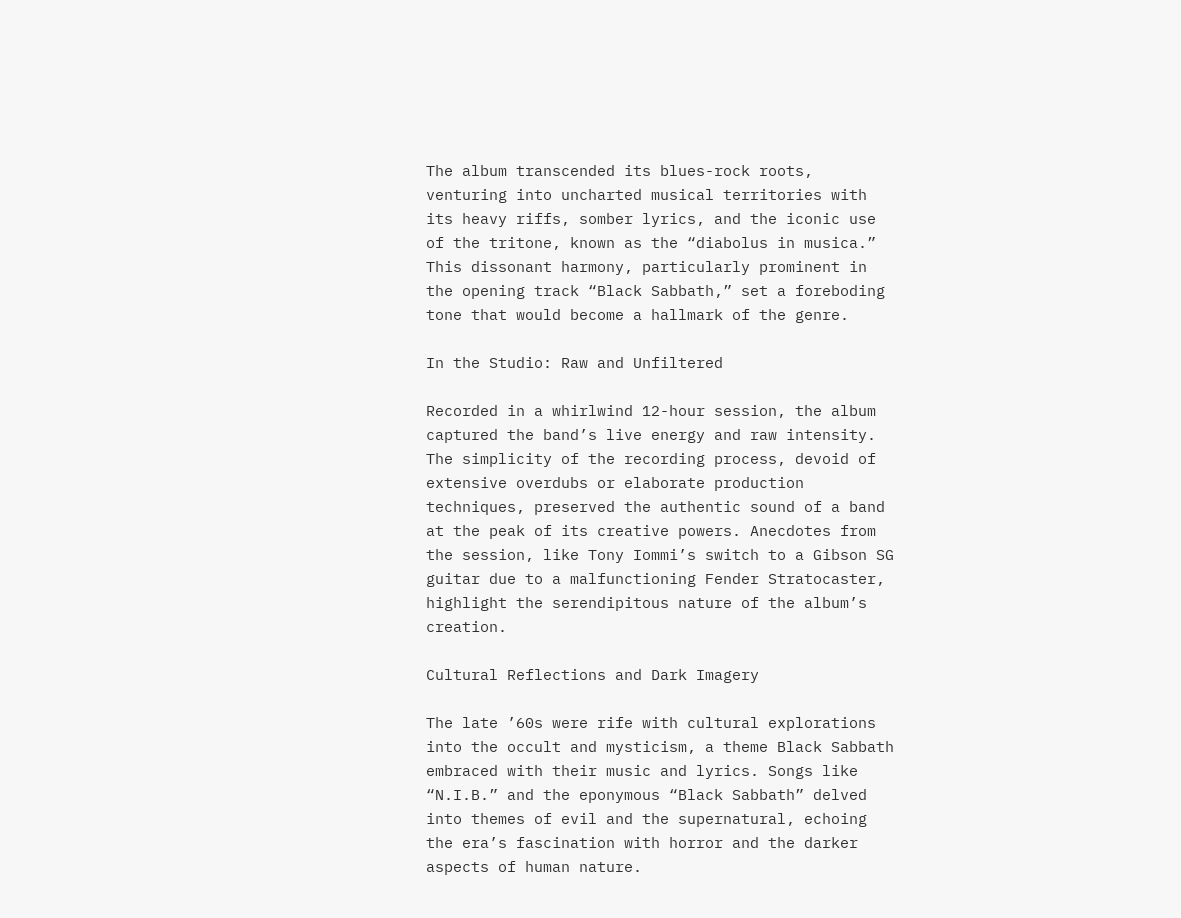The album transcended its blues-rock roots, venturing into uncharted musical territories with its heavy riffs, somber lyrics, and the iconic use of the tritone, known as the “diabolus in musica.” This dissonant harmony, particularly prominent in the opening track “Black Sabbath,” set a foreboding tone that would become a hallmark of the genre.

In the Studio: Raw and Unfiltered

Recorded in a whirlwind 12-hour session, the album captured the band’s live energy and raw intensity. The simplicity of the recording process, devoid of extensive overdubs or elaborate production techniques, preserved the authentic sound of a band at the peak of its creative powers. Anecdotes from the session, like Tony Iommi’s switch to a Gibson SG guitar due to a malfunctioning Fender Stratocaster, highlight the serendipitous nature of the album’s creation.

Cultural Reflections and Dark Imagery

The late ’60s were rife with cultural explorations into the occult and mysticism, a theme Black Sabbath embraced with their music and lyrics. Songs like “N.I.B.” and the eponymous “Black Sabbath” delved into themes of evil and the supernatural, echoing the era’s fascination with horror and the darker aspects of human nature.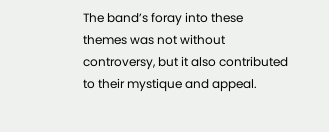The band’s foray into these themes was not without controversy, but it also contributed to their mystique and appeal.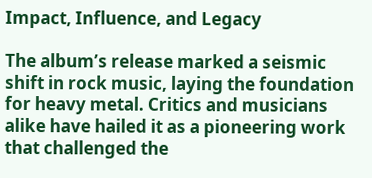Impact, Influence, and Legacy

The album’s release marked a seismic shift in rock music, laying the foundation for heavy metal. Critics and musicians alike have hailed it as a pioneering work that challenged the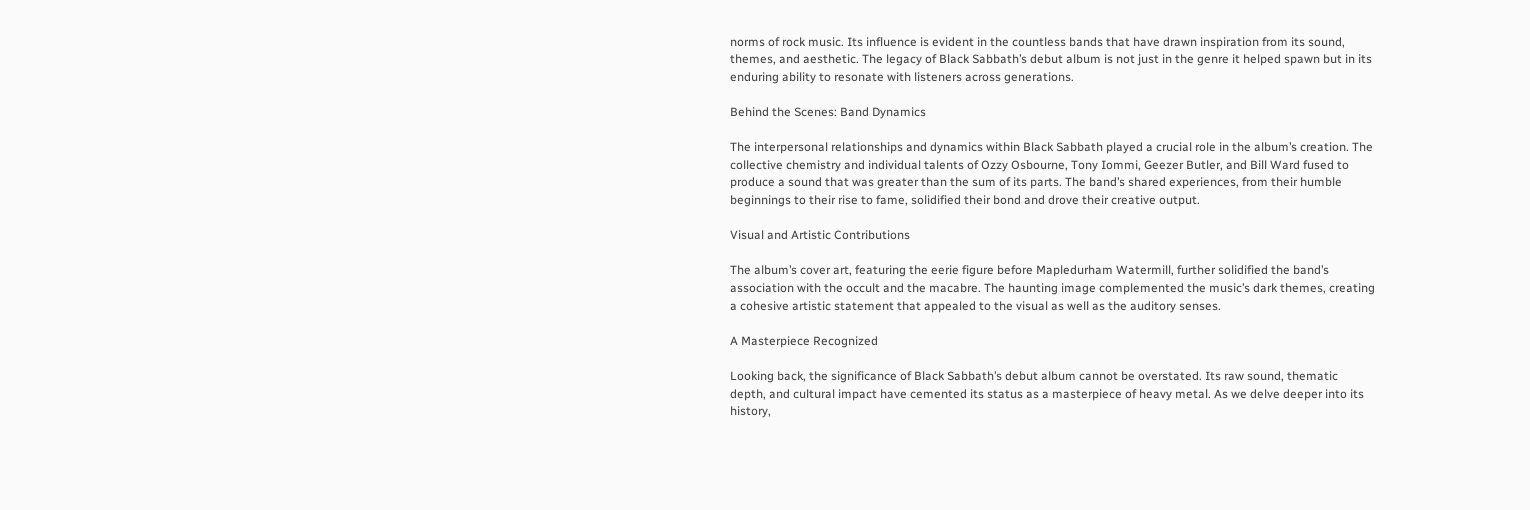norms of rock music. Its influence is evident in the countless bands that have drawn inspiration from its sound, themes, and aesthetic. The legacy of Black Sabbath’s debut album is not just in the genre it helped spawn but in its enduring ability to resonate with listeners across generations.

Behind the Scenes: Band Dynamics

The interpersonal relationships and dynamics within Black Sabbath played a crucial role in the album’s creation. The collective chemistry and individual talents of Ozzy Osbourne, Tony Iommi, Geezer Butler, and Bill Ward fused to produce a sound that was greater than the sum of its parts. The band’s shared experiences, from their humble beginnings to their rise to fame, solidified their bond and drove their creative output.

Visual and Artistic Contributions

The album’s cover art, featuring the eerie figure before Mapledurham Watermill, further solidified the band’s association with the occult and the macabre. The haunting image complemented the music’s dark themes, creating a cohesive artistic statement that appealed to the visual as well as the auditory senses.

A Masterpiece Recognized

Looking back, the significance of Black Sabbath’s debut album cannot be overstated. Its raw sound, thematic depth, and cultural impact have cemented its status as a masterpiece of heavy metal. As we delve deeper into its history,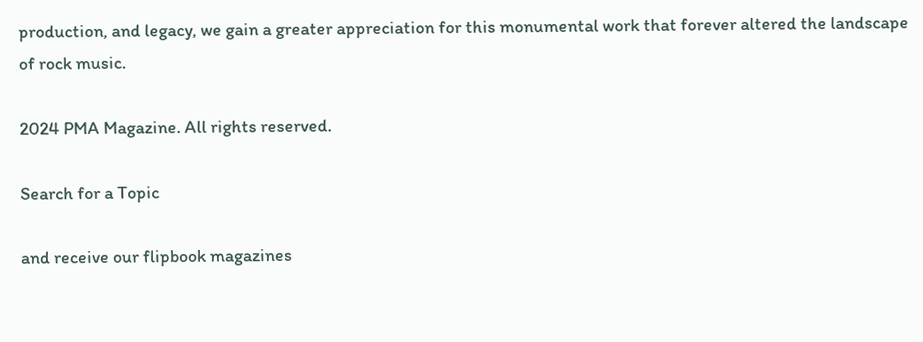production, and legacy, we gain a greater appreciation for this monumental work that forever altered the landscape of rock music.

2024 PMA Magazine. All rights reserved.

Search for a Topic

and receive our flipbook magazines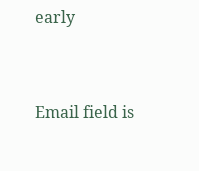early


Email field is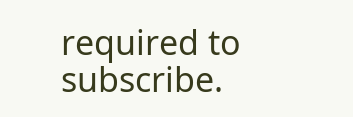required to subscribe.